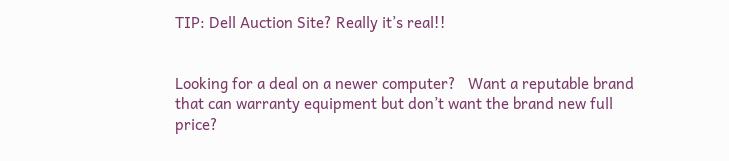TIP: Dell Auction Site? Really it’s real!!


Looking for a deal on a newer computer?   Want a reputable brand that can warranty equipment but don’t want the brand new full price?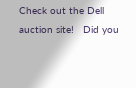Check out the Dell auction site!   Did you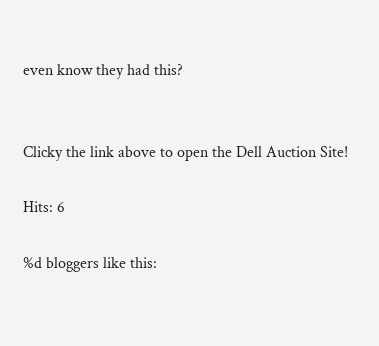even know they had this?


Clicky the link above to open the Dell Auction Site!

Hits: 6

%d bloggers like this: